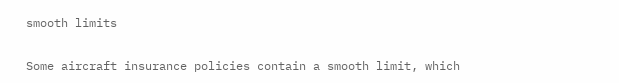smooth limits

Some aircraft insurance policies contain a smooth limit, which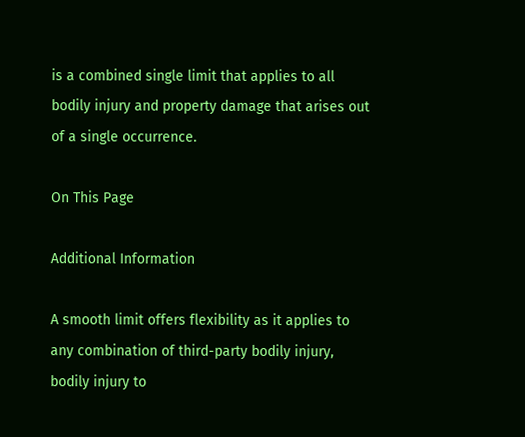is a combined single limit that applies to all bodily injury and property damage that arises out of a single occurrence.

On This Page

Additional Information

A smooth limit offers flexibility as it applies to any combination of third-party bodily injury, bodily injury to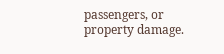passengers, or property damage.